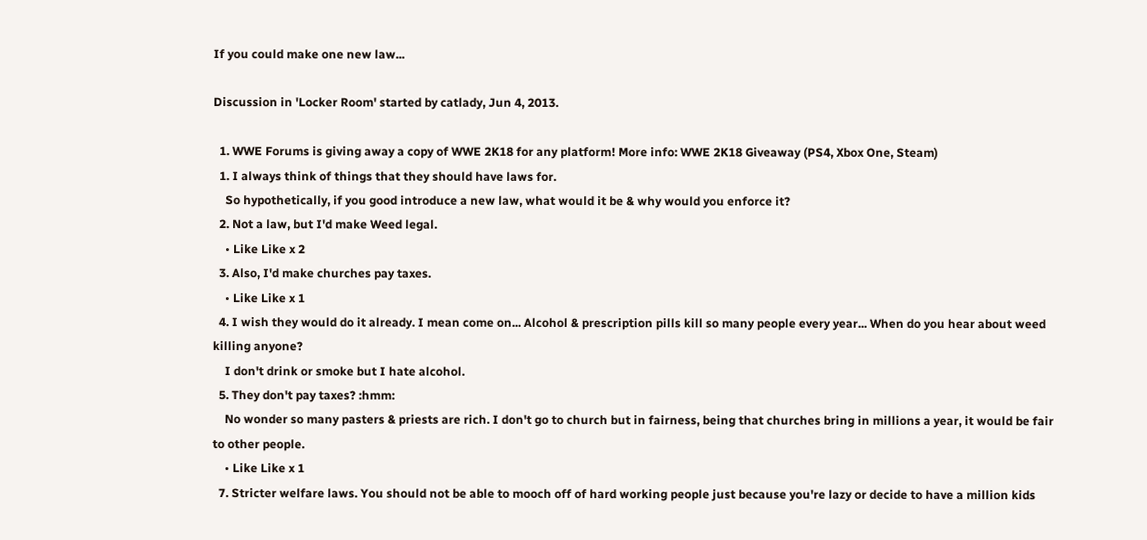If you could make one new law...

Discussion in 'Locker Room' started by catlady, Jun 4, 2013.

  1. WWE Forums is giving away a copy of WWE 2K18 for any platform! More info: WWE 2K18 Giveaway (PS4, Xbox One, Steam)
  1. I always think of things that they should have laws for.
    So hypothetically, if you good introduce a new law, what would it be & why would you enforce it?
  2. Not a law, but I'd make Weed legal.
    • Like Like x 2
  3. Also, I'd make churches pay taxes.
    • Like Like x 1
  4. I wish they would do it already. I mean come on... Alcohol & prescription pills kill so many people every year... When do you hear about weed killing anyone?
    I don't drink or smoke but I hate alcohol.
  5. They don't pay taxes? :hmm:
    No wonder so many pasters & priests are rich. I don't go to church but in fairness, being that churches bring in millions a year, it would be fair to other people.
    • Like Like x 1
  7. Stricter welfare laws. You should not be able to mooch off of hard working people just because you're lazy or decide to have a million kids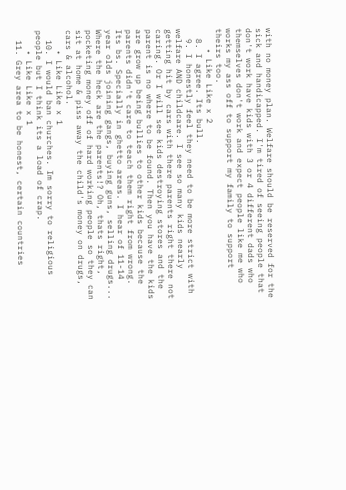with no money plan. Welfare should be reserved for the sick and handicapped. I'm tired of seeing people that don't work have kids with 3 or 4 different dads who themselves don't work and expect people like me who works my ass off to support my family to support theirs too.
    • Like Like x 2
  8. I agree. Its bull.
  9. I honestly feel they need to be more strict with welfare AND childcare. I see so many kids nearly getting hit by cars with there parents right there not caring. Or I will see kids destroying stores and the parent is no where to be found. Then you have the kids are grow up being bullies to other kids because the parents didn't care to teach them right from wrong. Its bs. Specially in ghetto areas. I hear of 11-14 year olds joining gangs, buying guns, selling drugs... Where the heck are the parents!? Oh, thats right, pocketing money off of hard working people so they can sit at home & piss away the child's money on drugs, cars & alcohol.
    • Like Like x 1
  10. I would ban churches. Im sorry to religious people but I think its a load of crap.
    • Like Like x 1
  11. Grey area to be honest, certain countries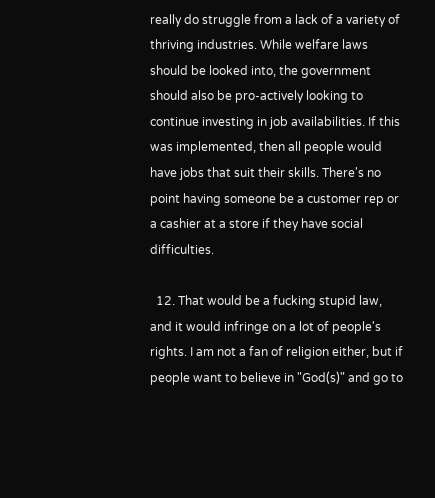really do struggle from a lack of a variety of thriving industries. While welfare laws should be looked into, the government should also be pro-actively looking to continue investing in job availabilities. If this was implemented, then all people would have jobs that suit their skills. There's no point having someone be a customer rep or a cashier at a store if they have social difficulties.

  12. That would be a fucking stupid law, and it would infringe on a lot of people's rights. I am not a fan of religion either, but if people want to believe in "God(s)" and go to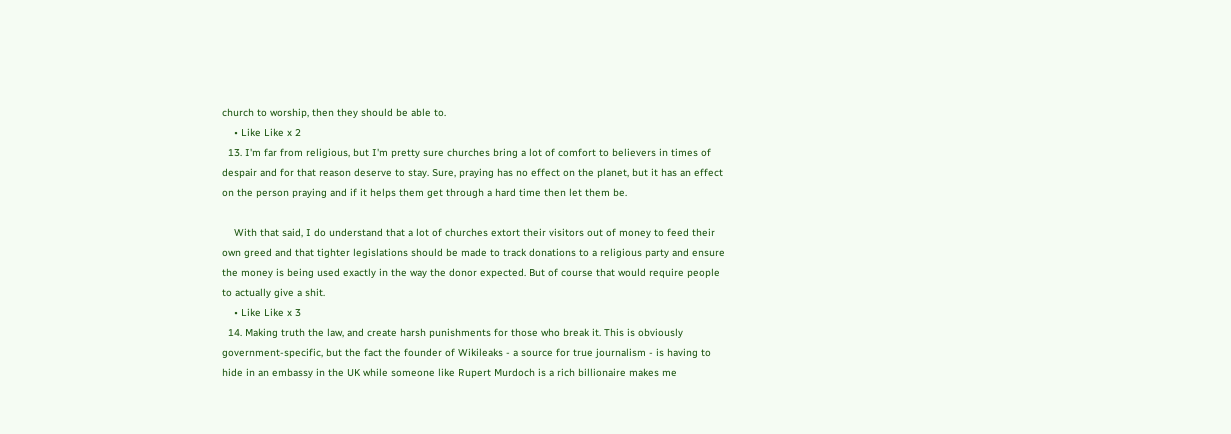church to worship, then they should be able to.
    • Like Like x 2
  13. I'm far from religious, but I'm pretty sure churches bring a lot of comfort to believers in times of despair and for that reason deserve to stay. Sure, praying has no effect on the planet, but it has an effect on the person praying and if it helps them get through a hard time then let them be.

    With that said, I do understand that a lot of churches extort their visitors out of money to feed their own greed and that tighter legislations should be made to track donations to a religious party and ensure the money is being used exactly in the way the donor expected. But of course that would require people to actually give a shit.
    • Like Like x 3
  14. Making truth the law, and create harsh punishments for those who break it. This is obviously government-specific, but the fact the founder of Wikileaks - a source for true journalism - is having to hide in an embassy in the UK while someone like Rupert Murdoch is a rich billionaire makes me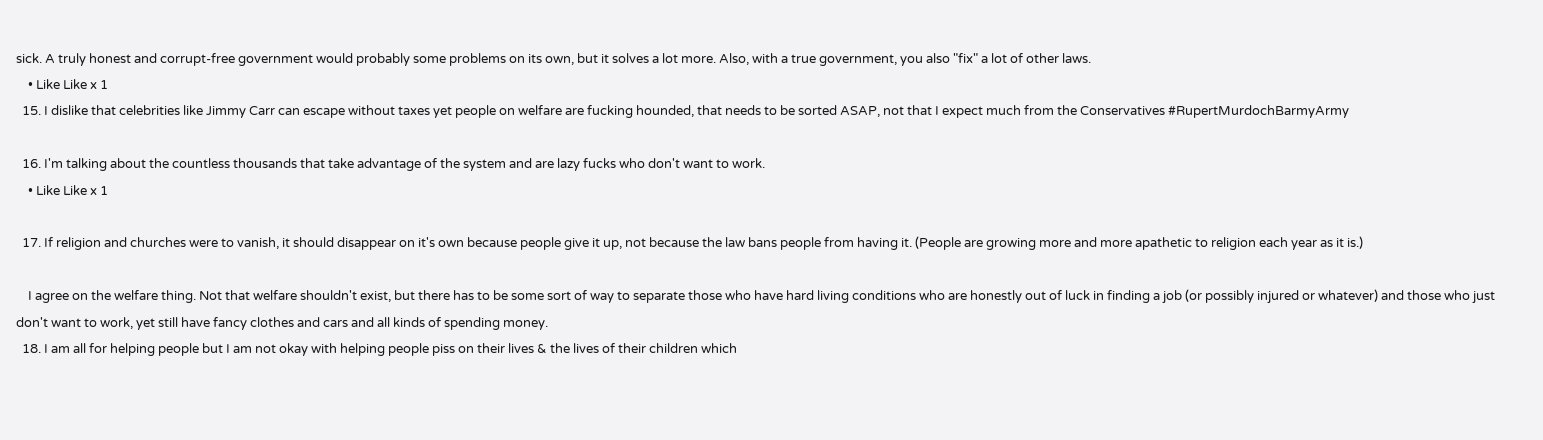sick. A truly honest and corrupt-free government would probably some problems on its own, but it solves a lot more. Also, with a true government, you also "fix" a lot of other laws.
    • Like Like x 1
  15. I dislike that celebrities like Jimmy Carr can escape without taxes yet people on welfare are fucking hounded, that needs to be sorted ASAP, not that I expect much from the Conservatives #RupertMurdochBarmyArmy

  16. I'm talking about the countless thousands that take advantage of the system and are lazy fucks who don't want to work.
    • Like Like x 1

  17. If religion and churches were to vanish, it should disappear on it's own because people give it up, not because the law bans people from having it. (People are growing more and more apathetic to religion each year as it is.)

    I agree on the welfare thing. Not that welfare shouldn't exist, but there has to be some sort of way to separate those who have hard living conditions who are honestly out of luck in finding a job (or possibly injured or whatever) and those who just don't want to work, yet still have fancy clothes and cars and all kinds of spending money.
  18. I am all for helping people but I am not okay with helping people piss on their lives & the lives of their children which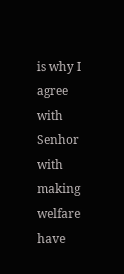is why I agree with Senhor with making welfare have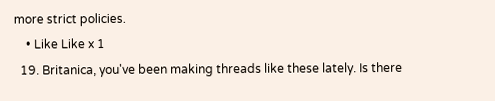more strict policies.
    • Like Like x 1
  19. Britanica, you've been making threads like these lately. Is there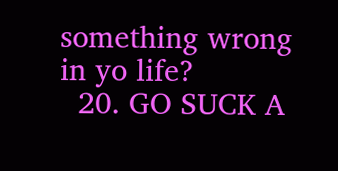something wrong in yo life?
  20. GO SUCK A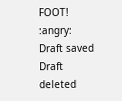FOOT! :angry:
Draft saved Draft deleted